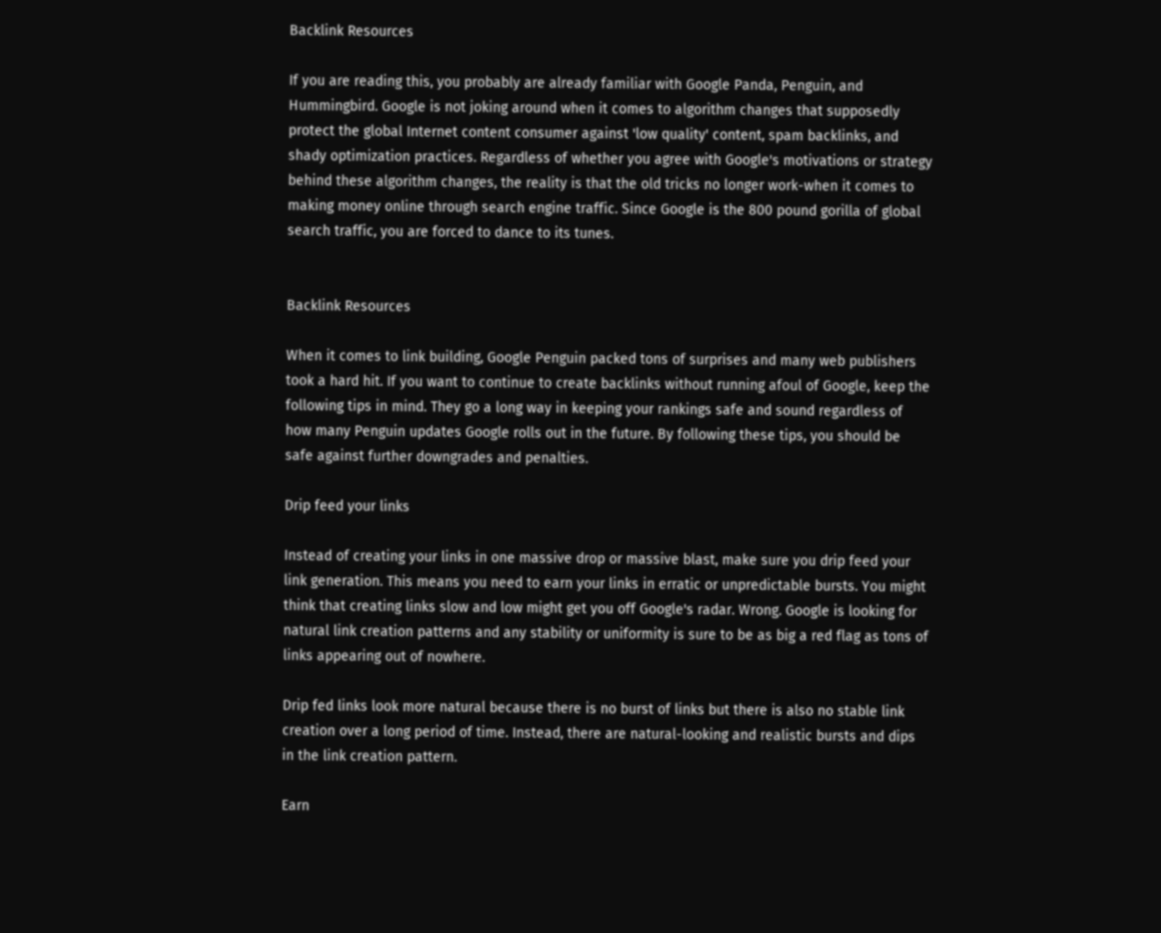Backlink Resources

If you are reading this, you probably are already familiar with Google Panda, Penguin, and Hummingbird. Google is not joking around when it comes to algorithm changes that supposedly protect the global Internet content consumer against 'low quality' content, spam backlinks, and shady optimization practices. Regardless of whether you agree with Google's motivations or strategy behind these algorithm changes, the reality is that the old tricks no longer work-when it comes to making money online through search engine traffic. Since Google is the 800 pound gorilla of global search traffic, you are forced to dance to its tunes.


Backlink Resources

When it comes to link building, Google Penguin packed tons of surprises and many web publishers took a hard hit. If you want to continue to create backlinks without running afoul of Google, keep the following tips in mind. They go a long way in keeping your rankings safe and sound regardless of how many Penguin updates Google rolls out in the future. By following these tips, you should be safe against further downgrades and penalties.

Drip feed your links

Instead of creating your links in one massive drop or massive blast, make sure you drip feed your link generation. This means you need to earn your links in erratic or unpredictable bursts. You might think that creating links slow and low might get you off Google's radar. Wrong. Google is looking for natural link creation patterns and any stability or uniformity is sure to be as big a red flag as tons of links appearing out of nowhere.

Drip fed links look more natural because there is no burst of links but there is also no stable link creation over a long period of time. Instead, there are natural-looking and realistic bursts and dips in the link creation pattern.

Earn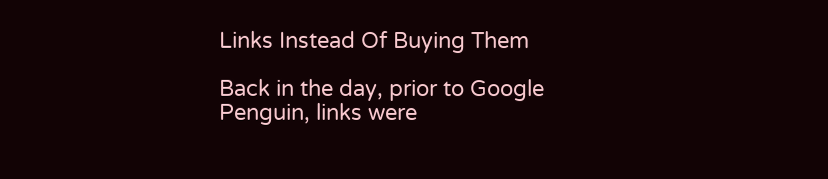Links Instead Of Buying Them

Back in the day, prior to Google Penguin, links were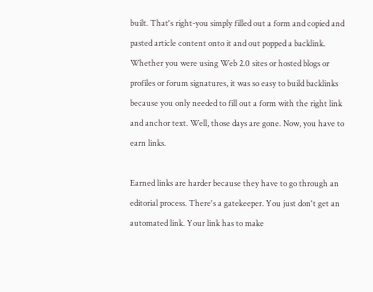built. That's right-you simply filled out a form and copied and pasted article content onto it and out popped a backlink. Whether you were using Web 2.0 sites or hosted blogs or profiles or forum signatures, it was so easy to build backlinks because you only needed to fill out a form with the right link and anchor text. Well, those days are gone. Now, you have to earn links.

Earned links are harder because they have to go through an editorial process. There's a gatekeeper. You just don't get an automated link. Your link has to make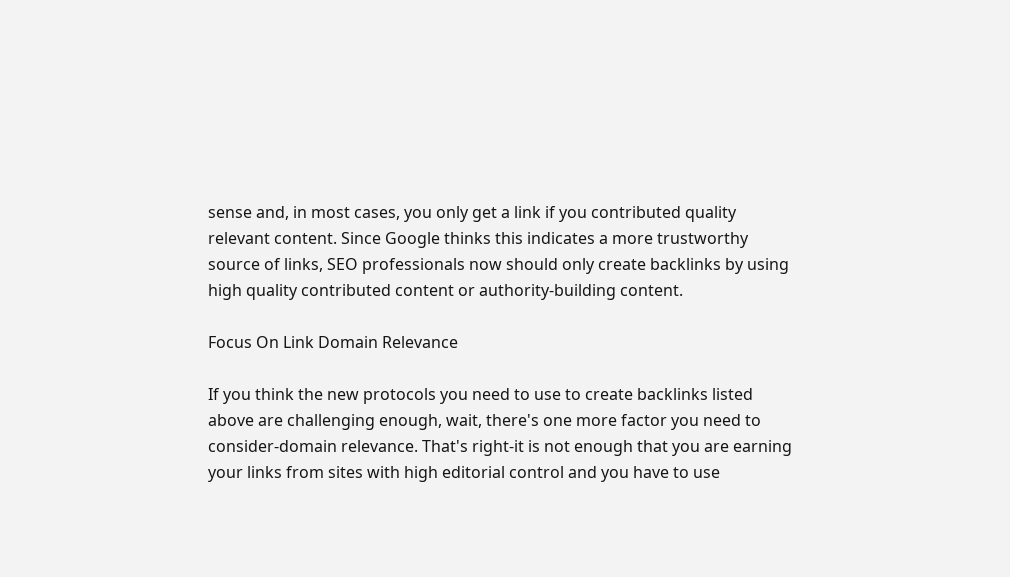sense and, in most cases, you only get a link if you contributed quality relevant content. Since Google thinks this indicates a more trustworthy source of links, SEO professionals now should only create backlinks by using high quality contributed content or authority-building content.

Focus On Link Domain Relevance

If you think the new protocols you need to use to create backlinks listed above are challenging enough, wait, there's one more factor you need to consider-domain relevance. That's right-it is not enough that you are earning your links from sites with high editorial control and you have to use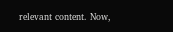relevant content. Now,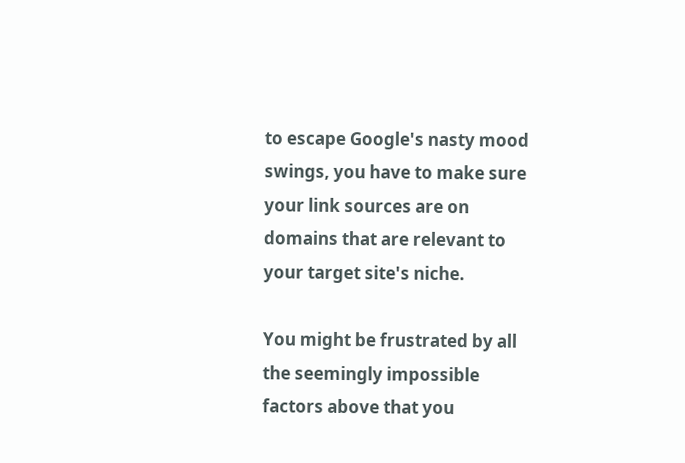to escape Google's nasty mood swings, you have to make sure your link sources are on domains that are relevant to your target site's niche.

You might be frustrated by all the seemingly impossible factors above that you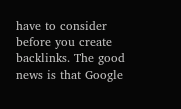have to consider before you create backlinks. The good news is that Google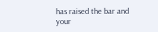has raised the bar and your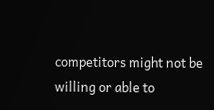competitors might not be willing or able to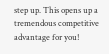step up. This opens up a tremendous competitive advantage for you!